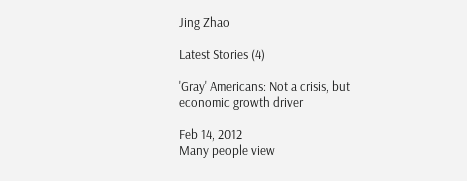Jing Zhao

Latest Stories (4)

'Gray' Americans: Not a crisis, but economic growth driver

Feb 14, 2012
Many people view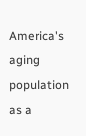America's aging population as a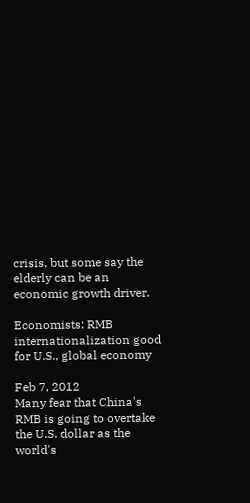crisis, but some say the elderly can be an economic growth driver.

Economists: RMB internationalization good for U.S., global economy

Feb 7, 2012
Many fear that China's RMB is going to overtake the U.S. dollar as the world's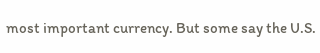most important currency. But some say the U.S.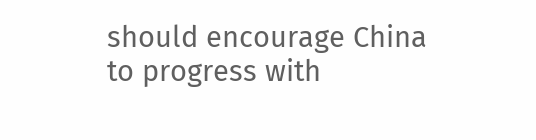should encourage China to progress with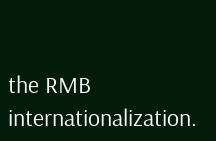the RMB internationalization.